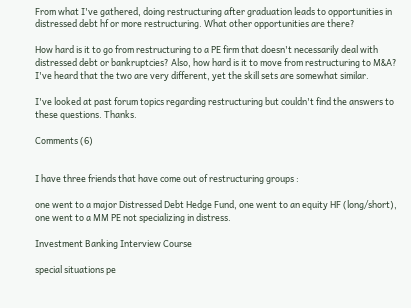From what I've gathered, doing restructuring after graduation leads to opportunities in distressed debt hf or more restructuring. What other opportunities are there?

How hard is it to go from restructuring to a PE firm that doesn't necessarily deal with distressed debt or bankruptcies? Also, how hard is it to move from restructuring to M&A? I've heard that the two are very different, yet the skill sets are somewhat similar.

I've looked at past forum topics regarding restructuring but couldn't find the answers to these questions. Thanks.

Comments (6)


I have three friends that have come out of restructuring groups :

one went to a major Distressed Debt Hedge Fund, one went to an equity HF (long/short), one went to a MM PE not specializing in distress.

Investment Banking Interview Course

special situations pe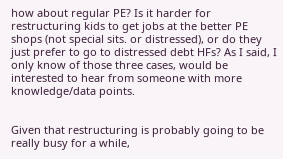how about regular PE? Is it harder for restructuring kids to get jobs at the better PE shops (not special sits. or distressed), or do they just prefer to go to distressed debt HFs? As I said, I only know of those three cases, would be interested to hear from someone with more knowledge/data points.


Given that restructuring is probably going to be really busy for a while,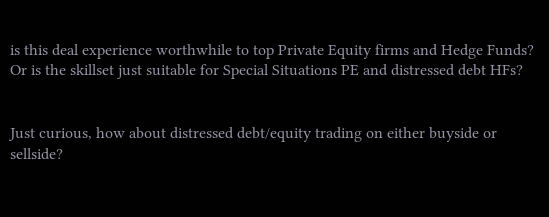is this deal experience worthwhile to top Private Equity firms and Hedge Funds? Or is the skillset just suitable for Special Situations PE and distressed debt HFs?


Just curious, how about distressed debt/equity trading on either buyside or sellside?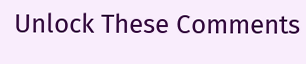Unlock These Comments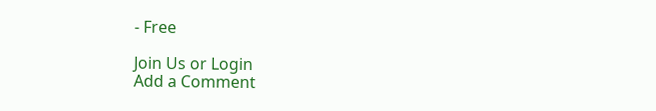- Free

Join Us or Login
Add a Comment